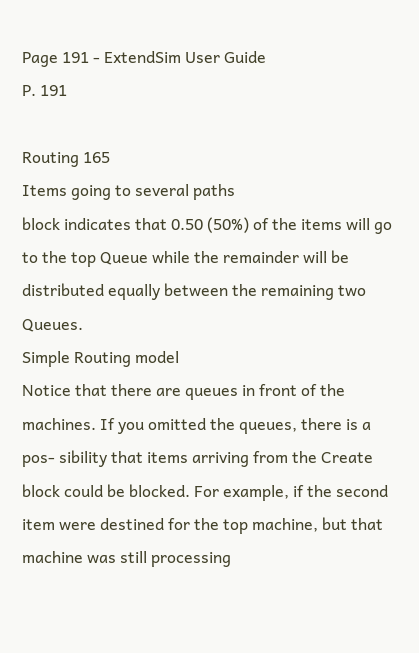Page 191 - ExtendSim User Guide
P. 191

Routing 165
Items going to several paths
block indicates that 0.50 (50%) of the items will go to the top Queue while the remainder will be distributed equally between the remaining two Queues.
Simple Routing model
Notice that there are queues in front of the machines. If you omitted the queues, there is a pos- sibility that items arriving from the Create block could be blocked. For example, if the second item were destined for the top machine, but that machine was still processing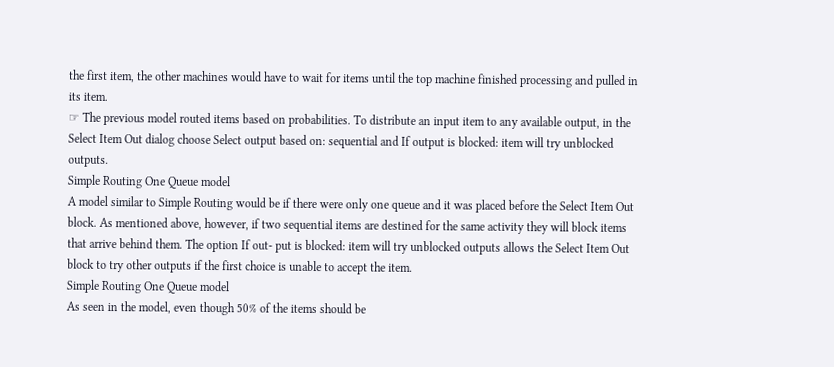the first item, the other machines would have to wait for items until the top machine finished processing and pulled in its item.
☞ The previous model routed items based on probabilities. To distribute an input item to any available output, in the Select Item Out dialog choose Select output based on: sequential and If output is blocked: item will try unblocked outputs.
Simple Routing One Queue model
A model similar to Simple Routing would be if there were only one queue and it was placed before the Select Item Out block. As mentioned above, however, if two sequential items are destined for the same activity they will block items that arrive behind them. The option If out- put is blocked: item will try unblocked outputs allows the Select Item Out block to try other outputs if the first choice is unable to accept the item.
Simple Routing One Queue model
As seen in the model, even though 50% of the items should be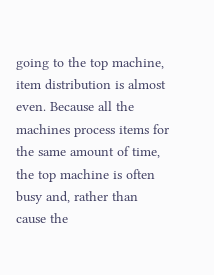going to the top machine, item distribution is almost even. Because all the machines process items for the same amount of time, the top machine is often busy and, rather than cause the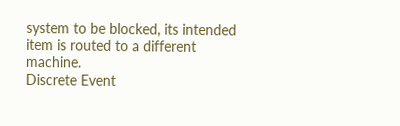system to be blocked, its intended item is routed to a different machine.
Discrete Event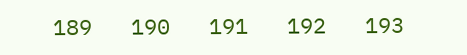189   190   191   192   193